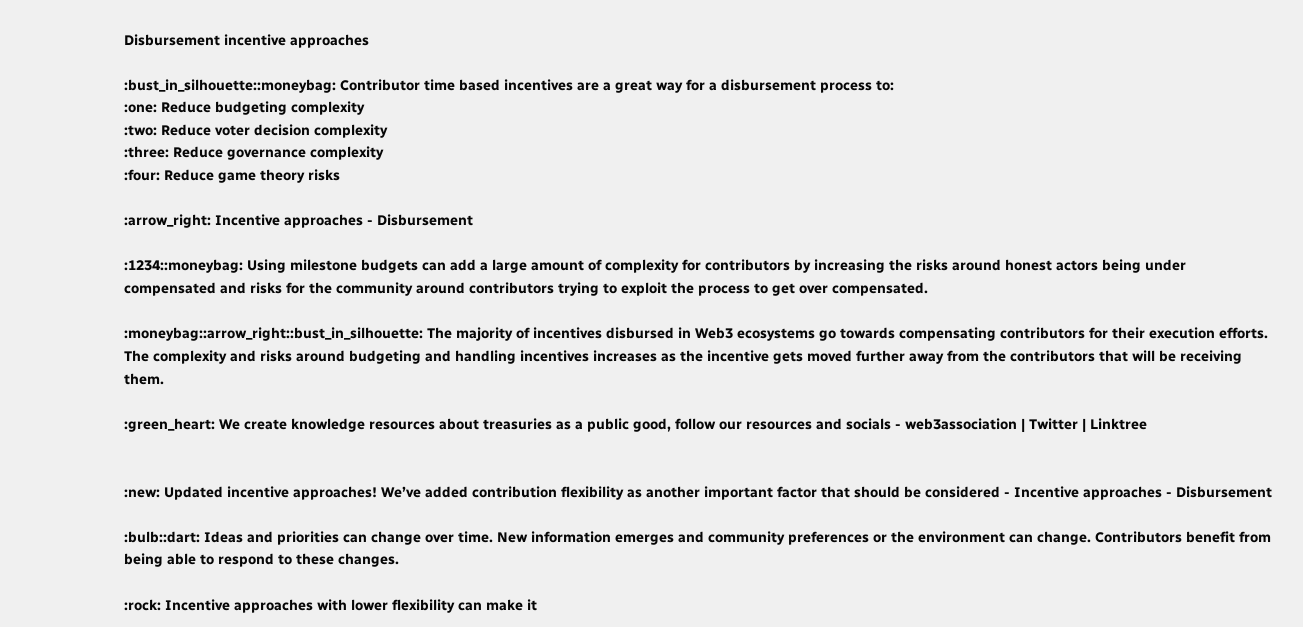Disbursement incentive approaches

:bust_in_silhouette::moneybag: Contributor time based incentives are a great way for a disbursement process to:
:one: Reduce budgeting complexity
:two: Reduce voter decision complexity
:three: Reduce governance complexity
:four: Reduce game theory risks

:arrow_right: Incentive approaches - Disbursement

:1234::moneybag: Using milestone budgets can add a large amount of complexity for contributors by increasing the risks around honest actors being under compensated and risks for the community around contributors trying to exploit the process to get over compensated.

:moneybag::arrow_right::bust_in_silhouette: The majority of incentives disbursed in Web3 ecosystems go towards compensating contributors for their execution efforts. The complexity and risks around budgeting and handling incentives increases as the incentive gets moved further away from the contributors that will be receiving them.

:green_heart: We create knowledge resources about treasuries as a public good, follow our resources and socials - web3association | Twitter | Linktree


:new: Updated incentive approaches! We’ve added contribution flexibility as another important factor that should be considered - Incentive approaches - Disbursement

:bulb::dart: Ideas and priorities can change over time. New information emerges and community preferences or the environment can change. Contributors benefit from being able to respond to these changes.

:rock: Incentive approaches with lower flexibility can make it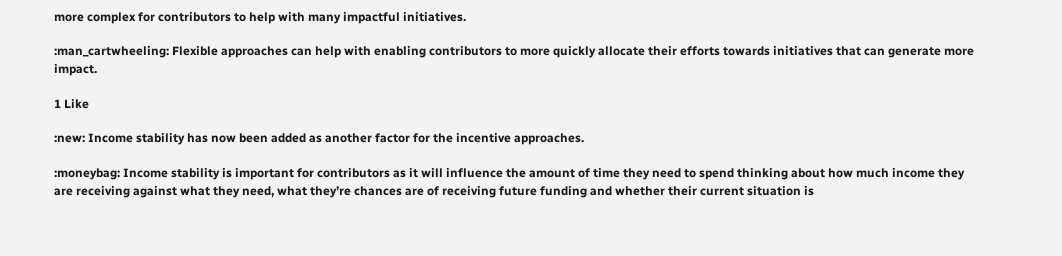more complex for contributors to help with many impactful initiatives.

:man_cartwheeling: Flexible approaches can help with enabling contributors to more quickly allocate their efforts towards initiatives that can generate more impact.

1 Like

:new: Income stability has now been added as another factor for the incentive approaches.

:moneybag: Income stability is important for contributors as it will influence the amount of time they need to spend thinking about how much income they are receiving against what they need, what they’re chances are of receiving future funding and whether their current situation is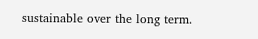sustainable over the long term.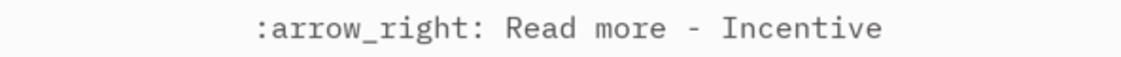:arrow_right: Read more - Incentive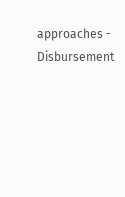approaches - Disbursement